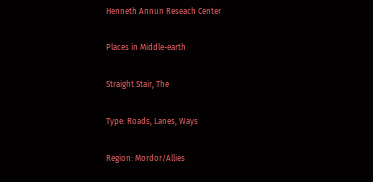Henneth Annun Reseach Center

Places in Middle-earth

Straight Stair, The

Type: Roads, Lanes, Ways

Region: Mordor/Allies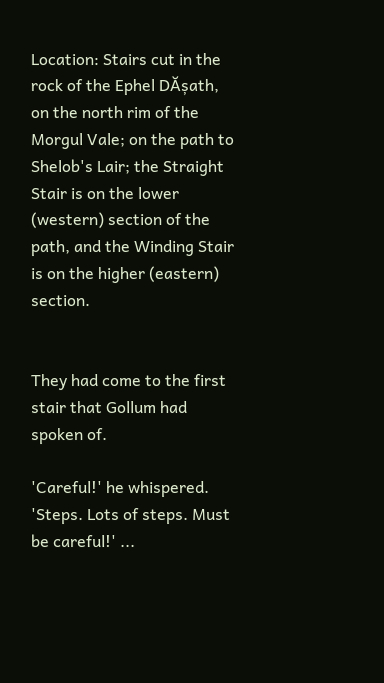Location: Stairs cut in the rock of the Ephel DĂșath, on the north rim of the Morgul Vale; on the path to Shelob's Lair; the Straight Stair is on the lower (western) section of the path, and the Winding Stair is on the higher (eastern) section.


They had come to the first stair that Gollum had spoken of.

'Careful!' he whispered. 'Steps. Lots of steps. Must be careful!' ...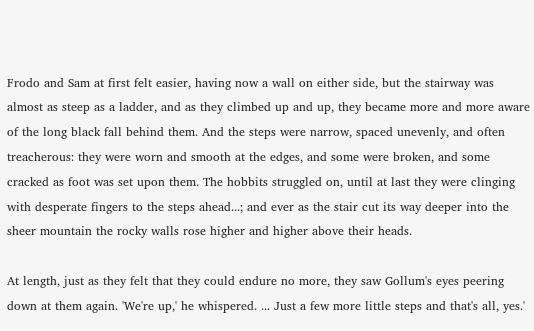Frodo and Sam at first felt easier, having now a wall on either side, but the stairway was almost as steep as a ladder, and as they climbed up and up, they became more and more aware of the long black fall behind them. And the steps were narrow, spaced unevenly, and often treacherous: they were worn and smooth at the edges, and some were broken, and some cracked as foot was set upon them. The hobbits struggled on, until at last they were clinging with desperate fingers to the steps ahead...; and ever as the stair cut its way deeper into the sheer mountain the rocky walls rose higher and higher above their heads.

At length, just as they felt that they could endure no more, they saw Gollum's eyes peering down at them again. 'We're up,' he whispered. ... Just a few more little steps and that's all, yes.'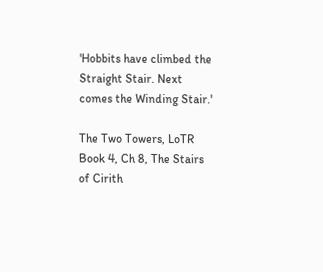'Hobbits have climbed the Straight Stair. Next comes the Winding Stair.'

The Two Towers, LoTR Book 4, Ch 8, The Stairs of Cirith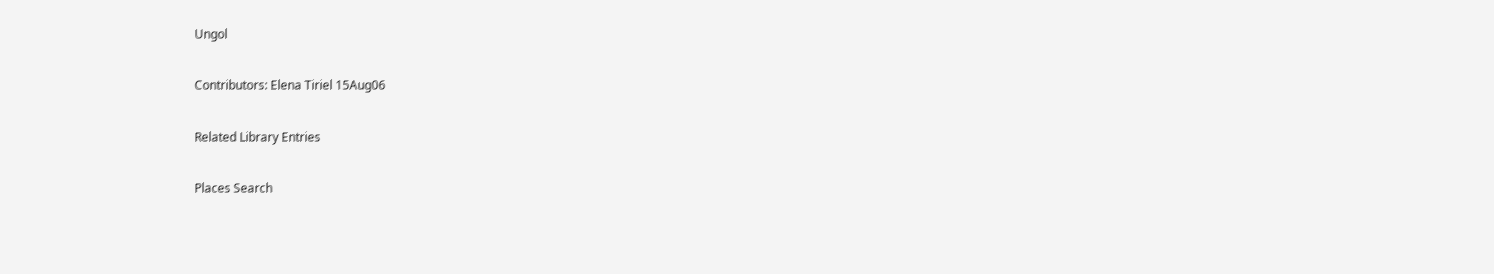Ungol

Contributors: Elena Tiriel 15Aug06

Related Library Entries

Places Search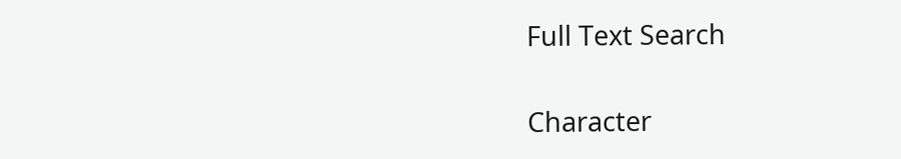Full Text Search

Character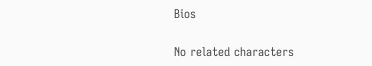Bios

No related characters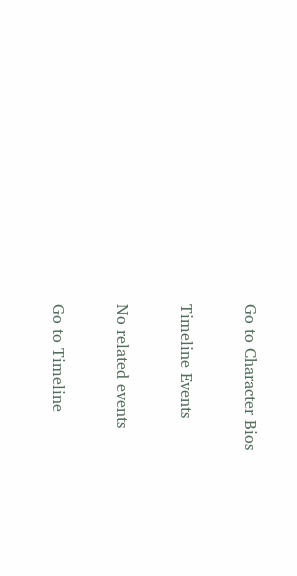Go to Character Bios

Timeline Events

No related events

Go to Timeline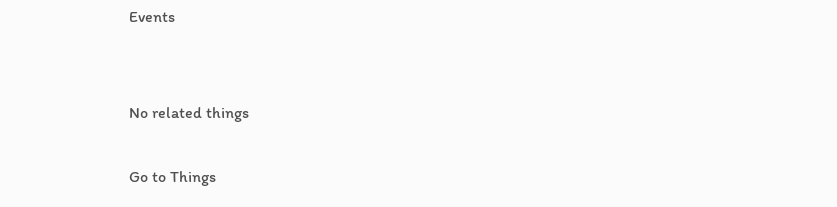Events


No related things

Go to Things